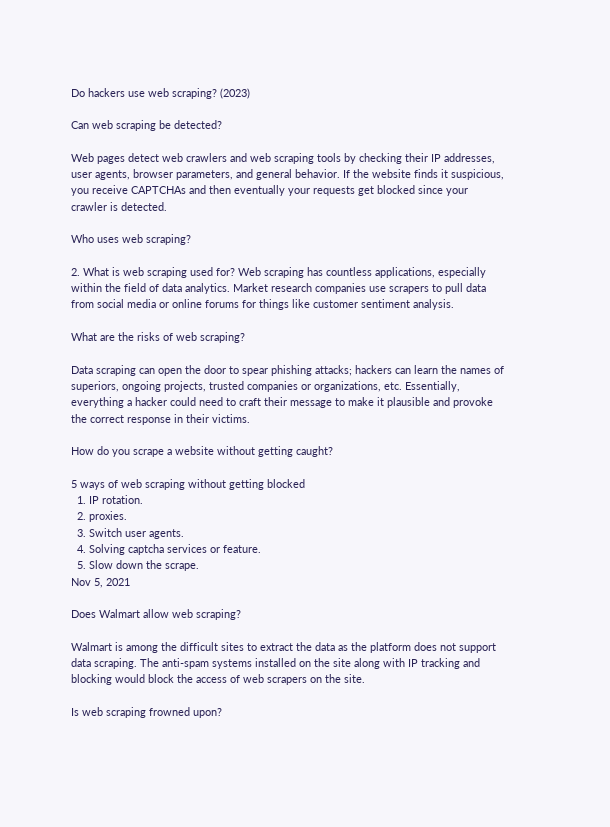Do hackers use web scraping? (2023)

Can web scraping be detected?

Web pages detect web crawlers and web scraping tools by checking their IP addresses, user agents, browser parameters, and general behavior. If the website finds it suspicious, you receive CAPTCHAs and then eventually your requests get blocked since your crawler is detected.

Who uses web scraping?

2. What is web scraping used for? Web scraping has countless applications, especially within the field of data analytics. Market research companies use scrapers to pull data from social media or online forums for things like customer sentiment analysis.

What are the risks of web scraping?

Data scraping can open the door to spear phishing attacks; hackers can learn the names of superiors, ongoing projects, trusted companies or organizations, etc. Essentially, everything a hacker could need to craft their message to make it plausible and provoke the correct response in their victims.

How do you scrape a website without getting caught?

5 ways of web scraping without getting blocked
  1. IP rotation.
  2. proxies.
  3. Switch user agents.
  4. Solving captcha services or feature.
  5. Slow down the scrape.
Nov 5, 2021

Does Walmart allow web scraping?

Walmart is among the difficult sites to extract the data as the platform does not support data scraping. The anti-spam systems installed on the site along with IP tracking and blocking would block the access of web scrapers on the site.

Is web scraping frowned upon?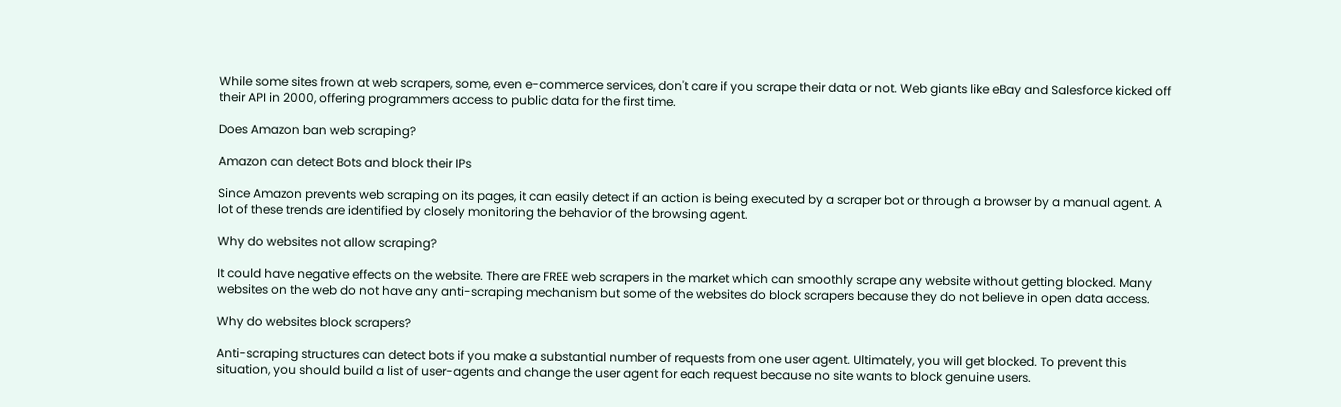While some sites frown at web scrapers, some, even e-commerce services, don't care if you scrape their data or not. Web giants like eBay and Salesforce kicked off their API in 2000, offering programmers access to public data for the first time.

Does Amazon ban web scraping?

Amazon can detect Bots and block their IPs

Since Amazon prevents web scraping on its pages, it can easily detect if an action is being executed by a scraper bot or through a browser by a manual agent. A lot of these trends are identified by closely monitoring the behavior of the browsing agent.

Why do websites not allow scraping?

It could have negative effects on the website. There are FREE web scrapers in the market which can smoothly scrape any website without getting blocked. Many websites on the web do not have any anti-scraping mechanism but some of the websites do block scrapers because they do not believe in open data access.

Why do websites block scrapers?

Anti-scraping structures can detect bots if you make a substantial number of requests from one user agent. Ultimately, you will get blocked. To prevent this situation, you should build a list of user-agents and change the user agent for each request because no site wants to block genuine users.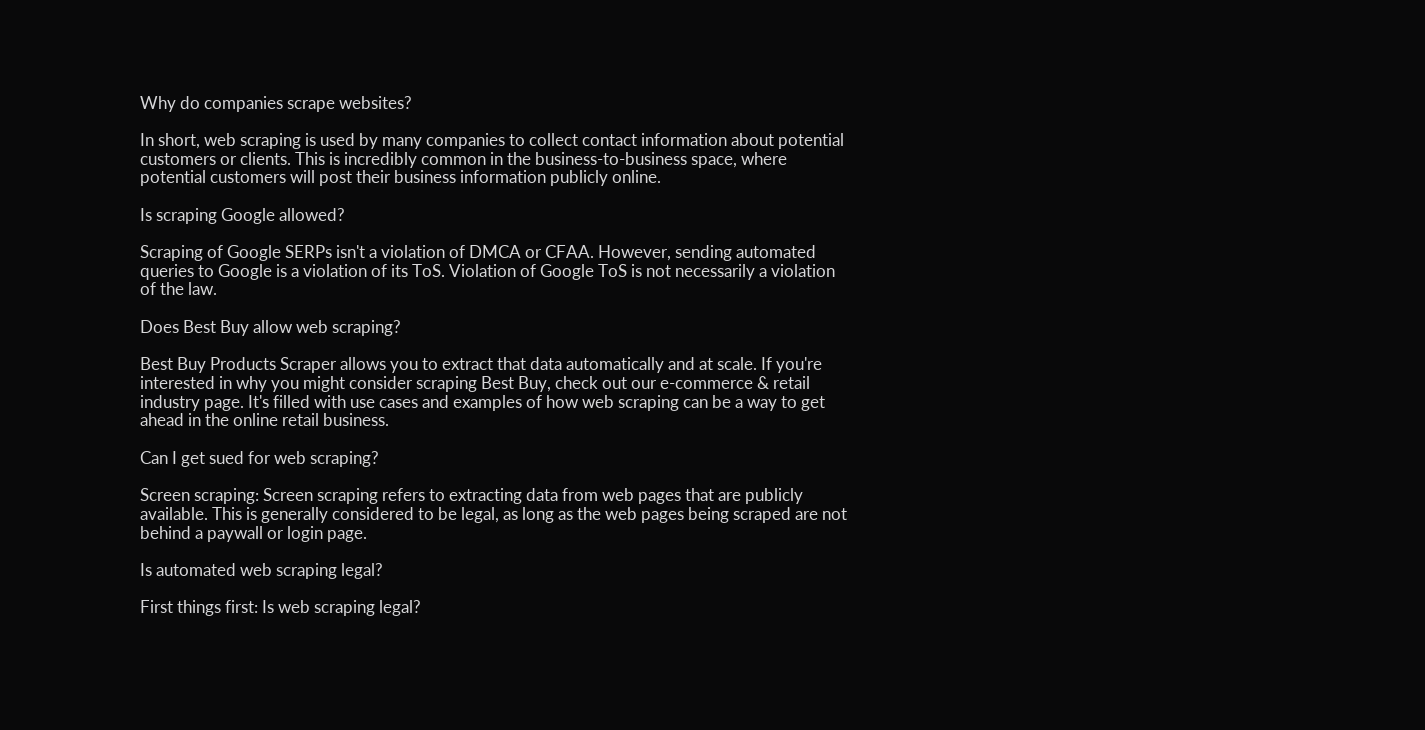Why do companies scrape websites?

In short, web scraping is used by many companies to collect contact information about potential customers or clients. This is incredibly common in the business-to-business space, where potential customers will post their business information publicly online.

Is scraping Google allowed?

Scraping of Google SERPs isn't a violation of DMCA or CFAA. However, sending automated queries to Google is a violation of its ToS. Violation of Google ToS is not necessarily a violation of the law.

Does Best Buy allow web scraping?

Best Buy Products Scraper allows you to extract that data automatically and at scale. If you're interested in why you might consider scraping Best Buy, check out our e-commerce & retail industry page. It's filled with use cases and examples of how web scraping can be a way to get ahead in the online retail business.

Can I get sued for web scraping?

Screen scraping: Screen scraping refers to extracting data from web pages that are publicly available. This is generally considered to be legal, as long as the web pages being scraped are not behind a paywall or login page.

Is automated web scraping legal?

First things first: Is web scraping legal?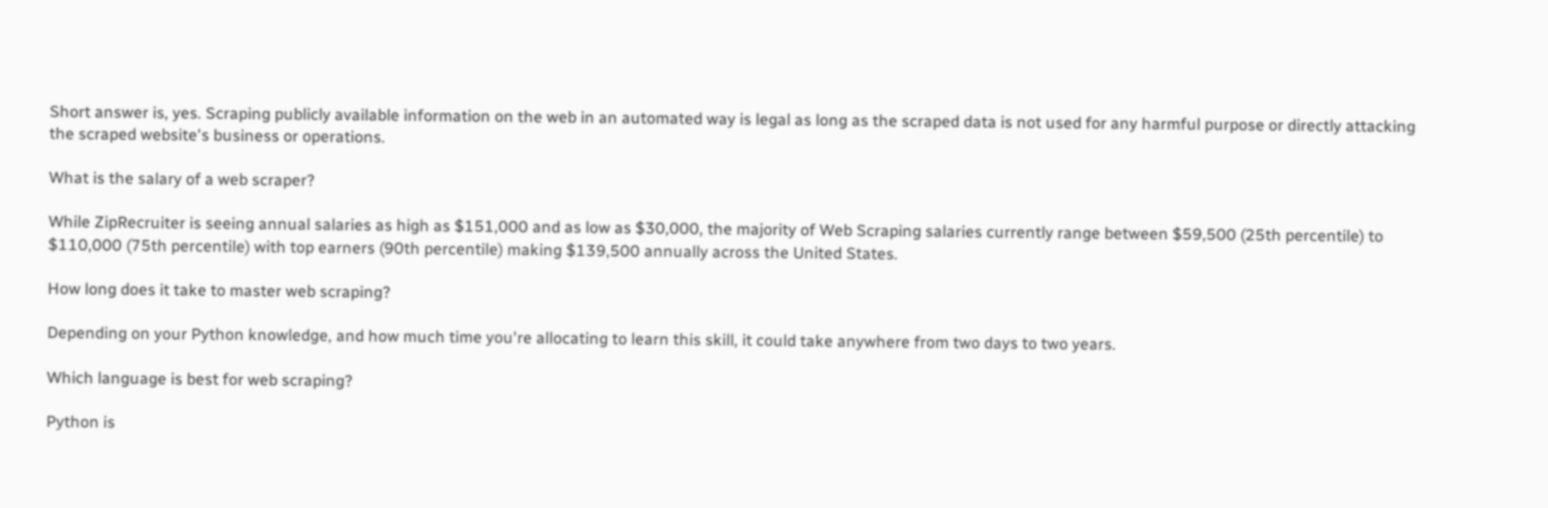Short answer is, yes. Scraping publicly available information on the web in an automated way is legal as long as the scraped data is not used for any harmful purpose or directly attacking the scraped website's business or operations.

What is the salary of a web scraper?

While ZipRecruiter is seeing annual salaries as high as $151,000 and as low as $30,000, the majority of Web Scraping salaries currently range between $59,500 (25th percentile) to $110,000 (75th percentile) with top earners (90th percentile) making $139,500 annually across the United States.

How long does it take to master web scraping?

Depending on your Python knowledge, and how much time you're allocating to learn this skill, it could take anywhere from two days to two years.

Which language is best for web scraping?

Python is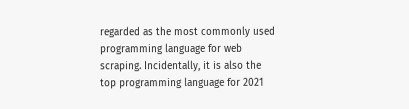regarded as the most commonly used programming language for web scraping. Incidentally, it is also the top programming language for 2021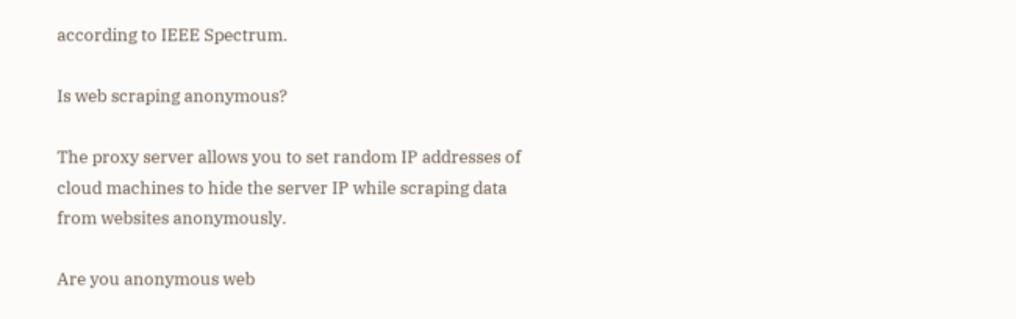according to IEEE Spectrum.

Is web scraping anonymous?

The proxy server allows you to set random IP addresses of cloud machines to hide the server IP while scraping data from websites anonymously.

Are you anonymous web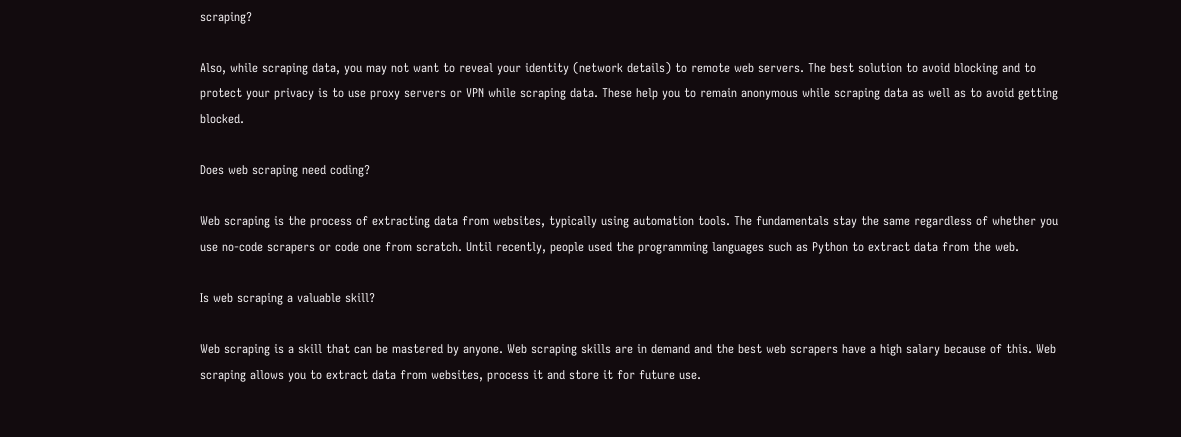scraping?

Also, while scraping data, you may not want to reveal your identity (network details) to remote web servers. The best solution to avoid blocking and to protect your privacy is to use proxy servers or VPN while scraping data. These help you to remain anonymous while scraping data as well as to avoid getting blocked.

Does web scraping need coding?

Web scraping is the process of extracting data from websites, typically using automation tools. The fundamentals stay the same regardless of whether you use no-code scrapers or code one from scratch. Until recently, people used the programming languages such as Python to extract data from the web.

Is web scraping a valuable skill?

Web scraping is a skill that can be mastered by anyone. Web scraping skills are in demand and the best web scrapers have a high salary because of this. Web scraping allows you to extract data from websites, process it and store it for future use.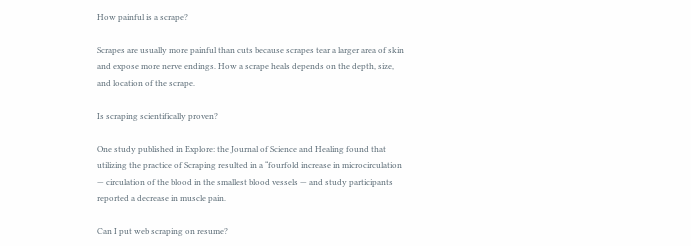How painful is a scrape?

Scrapes are usually more painful than cuts because scrapes tear a larger area of skin and expose more nerve endings. How a scrape heals depends on the depth, size, and location of the scrape.

Is scraping scientifically proven?

One study published in Explore: the Journal of Science and Healing found that utilizing the practice of Scraping resulted in a “fourfold increase in microcirculation — circulation of the blood in the smallest blood vessels — and study participants reported a decrease in muscle pain.

Can I put web scraping on resume?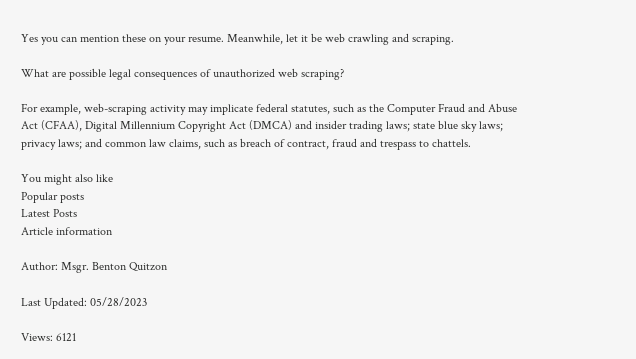Yes you can mention these on your resume. Meanwhile, let it be web crawling and scraping.

What are possible legal consequences of unauthorized web scraping?

For example, web-scraping activity may implicate federal statutes, such as the Computer Fraud and Abuse Act (CFAA), Digital Millennium Copyright Act (DMCA) and insider trading laws; state blue sky laws; privacy laws; and common law claims, such as breach of contract, fraud and trespass to chattels.

You might also like
Popular posts
Latest Posts
Article information

Author: Msgr. Benton Quitzon

Last Updated: 05/28/2023

Views: 6121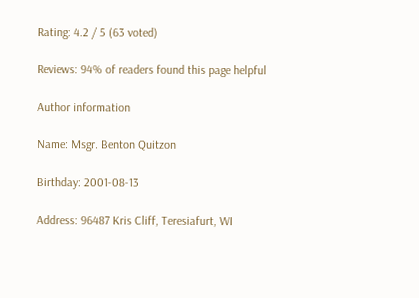Rating: 4.2 / 5 (63 voted)

Reviews: 94% of readers found this page helpful

Author information

Name: Msgr. Benton Quitzon

Birthday: 2001-08-13

Address: 96487 Kris Cliff, Teresiafurt, WI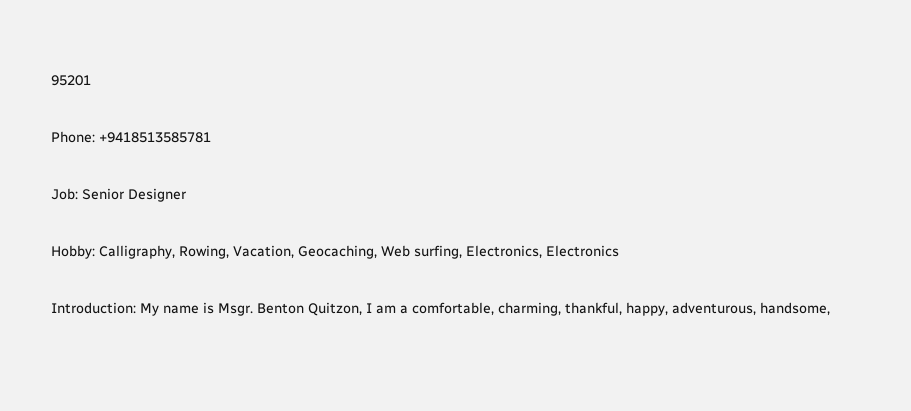95201

Phone: +9418513585781

Job: Senior Designer

Hobby: Calligraphy, Rowing, Vacation, Geocaching, Web surfing, Electronics, Electronics

Introduction: My name is Msgr. Benton Quitzon, I am a comfortable, charming, thankful, happy, adventurous, handsome,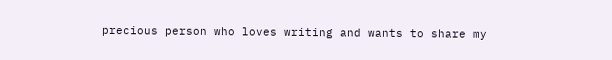precious person who loves writing and wants to share my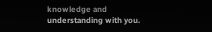knowledge and understanding with you.